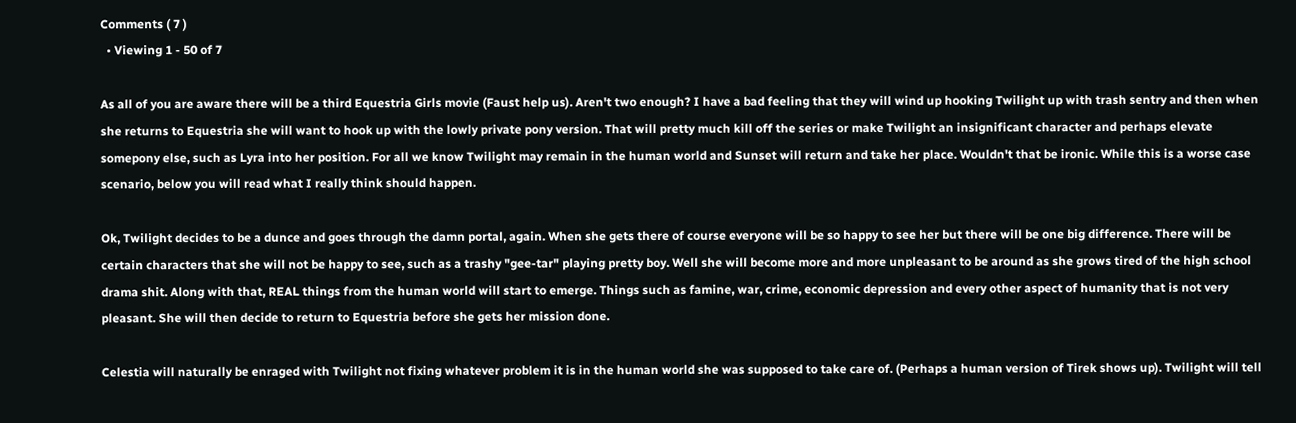Comments ( 7 )
  • Viewing 1 - 50 of 7

As all of you are aware there will be a third Equestria Girls movie (Faust help us). Aren't two enough? I have a bad feeling that they will wind up hooking Twilight up with trash sentry and then when she returns to Equestria she will want to hook up with the lowly private pony version. That will pretty much kill off the series or make Twilight an insignificant character and perhaps elevate somepony else, such as Lyra into her position. For all we know Twilight may remain in the human world and Sunset will return and take her place. Wouldn't that be ironic. While this is a worse case scenario, below you will read what I really think should happen.

Ok, Twilight decides to be a dunce and goes through the damn portal, again. When she gets there of course everyone will be so happy to see her but there will be one big difference. There will be certain characters that she will not be happy to see, such as a trashy "gee-tar" playing pretty boy. Well she will become more and more unpleasant to be around as she grows tired of the high school drama shit. Along with that, REAL things from the human world will start to emerge. Things such as famine, war, crime, economic depression and every other aspect of humanity that is not very pleasant. She will then decide to return to Equestria before she gets her mission done.

Celestia will naturally be enraged with Twilight not fixing whatever problem it is in the human world she was supposed to take care of. (Perhaps a human version of Tirek shows up). Twilight will tell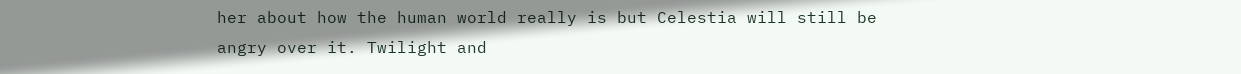her about how the human world really is but Celestia will still be angry over it. Twilight and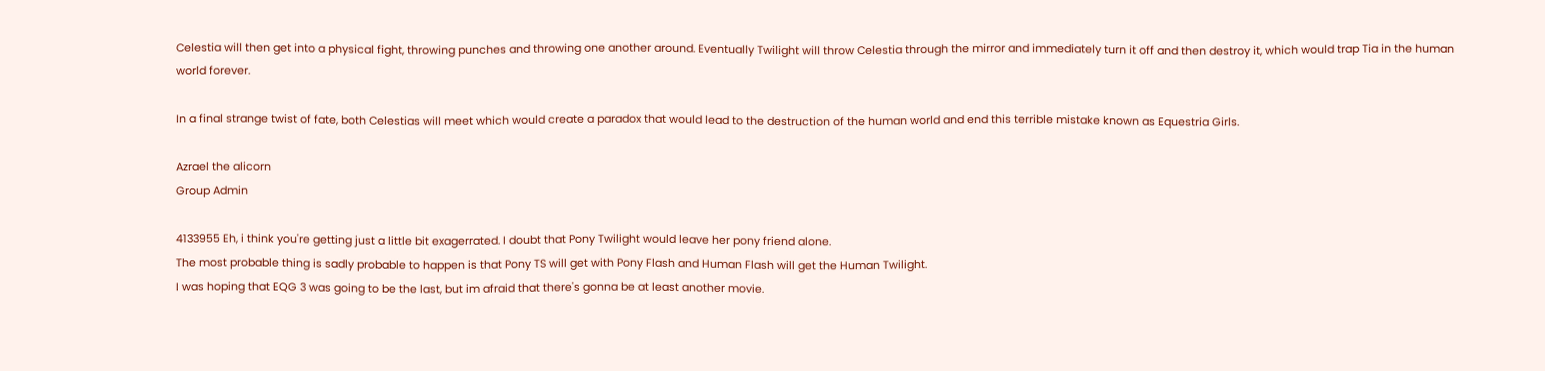Celestia will then get into a physical fight, throwing punches and throwing one another around. Eventually Twilight will throw Celestia through the mirror and immediately turn it off and then destroy it, which would trap Tia in the human world forever.

In a final strange twist of fate, both Celestias will meet which would create a paradox that would lead to the destruction of the human world and end this terrible mistake known as Equestria Girls.

Azrael the alicorn
Group Admin

4133955 Eh, i think you're getting just a little bit exagerrated. I doubt that Pony Twilight would leave her pony friend alone.
The most probable thing is sadly probable to happen is that Pony TS will get with Pony Flash and Human Flash will get the Human Twilight.
I was hoping that EQG 3 was going to be the last, but im afraid that there's gonna be at least another movie.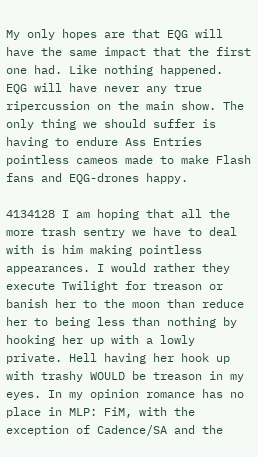My only hopes are that EQG will have the same impact that the first one had. Like nothing happened.
EQG will have never any true ripercussion on the main show. The only thing we should suffer is having to endure Ass Entries pointless cameos made to make Flash fans and EQG-drones happy.

4134128 I am hoping that all the more trash sentry we have to deal with is him making pointless appearances. I would rather they execute Twilight for treason or banish her to the moon than reduce her to being less than nothing by hooking her up with a lowly private. Hell having her hook up with trashy WOULD be treason in my eyes. In my opinion romance has no place in MLP: FiM, with the exception of Cadence/SA and the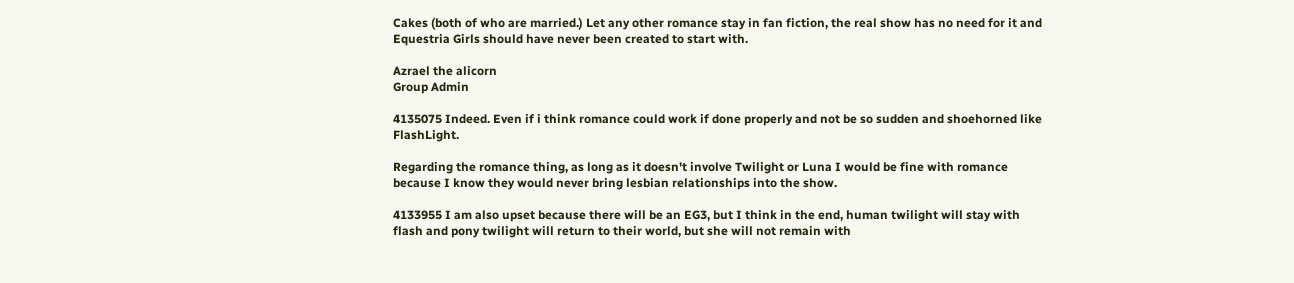Cakes (both of who are married.) Let any other romance stay in fan fiction, the real show has no need for it and Equestria Girls should have never been created to start with.

Azrael the alicorn
Group Admin

4135075 Indeed. Even if i think romance could work if done properly and not be so sudden and shoehorned like FlashLight.

Regarding the romance thing, as long as it doesn't involve Twilight or Luna I would be fine with romance because I know they would never bring lesbian relationships into the show.

4133955 I am also upset because there will be an EG3, but I think in the end, human twilight will stay with flash and pony twilight will return to their world, but she will not remain with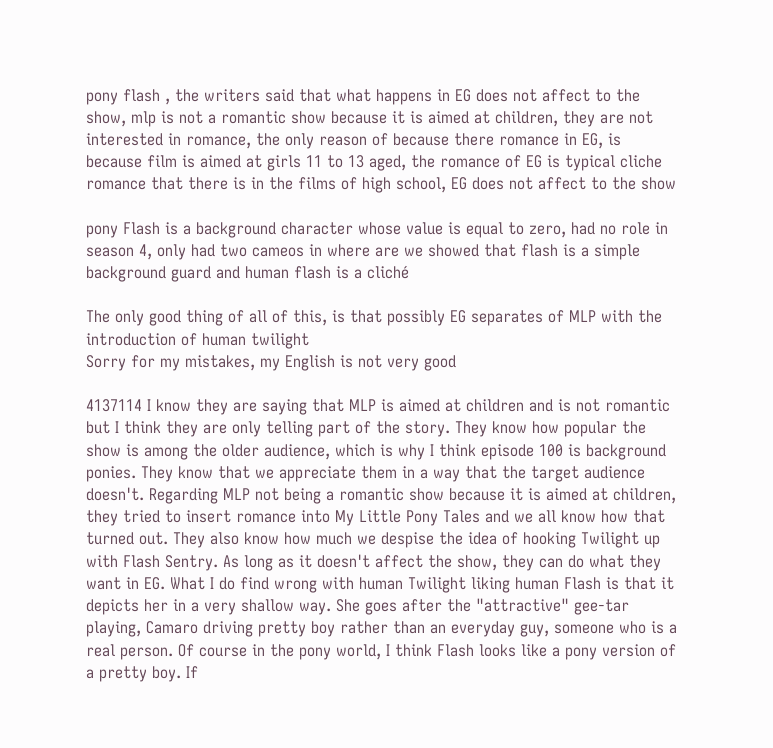pony flash , the writers said that what happens in EG does not affect to the show, mlp is not a romantic show because it is aimed at children, they are not interested in romance, the only reason of because there romance in EG, is because film is aimed at girls 11 to 13 aged, the romance of EG is typical cliche romance that there is in the films of high school, EG does not affect to the show

pony Flash is a background character whose value is equal to zero, had no role in season 4, only had two cameos in where are we showed that flash is a simple background guard and human flash is a cliché

The only good thing of all of this, is that possibly EG separates of MLP with the introduction of human twilight
Sorry for my mistakes, my English is not very good

4137114 I know they are saying that MLP is aimed at children and is not romantic but I think they are only telling part of the story. They know how popular the show is among the older audience, which is why I think episode 100 is background ponies. They know that we appreciate them in a way that the target audience doesn't. Regarding MLP not being a romantic show because it is aimed at children, they tried to insert romance into My Little Pony Tales and we all know how that turned out. They also know how much we despise the idea of hooking Twilight up with Flash Sentry. As long as it doesn't affect the show, they can do what they want in EG. What I do find wrong with human Twilight liking human Flash is that it depicts her in a very shallow way. She goes after the "attractive" gee-tar playing, Camaro driving pretty boy rather than an everyday guy, someone who is a real person. Of course in the pony world, I think Flash looks like a pony version of a pretty boy. If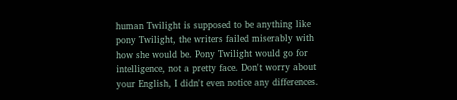human Twilight is supposed to be anything like pony Twilight, the writers failed miserably with how she would be. Pony Twilight would go for intelligence, not a pretty face. Don't worry about your English, I didn't even notice any differences.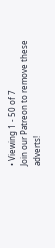• Viewing 1 - 50 of 7
Join our Patreon to remove these adverts!